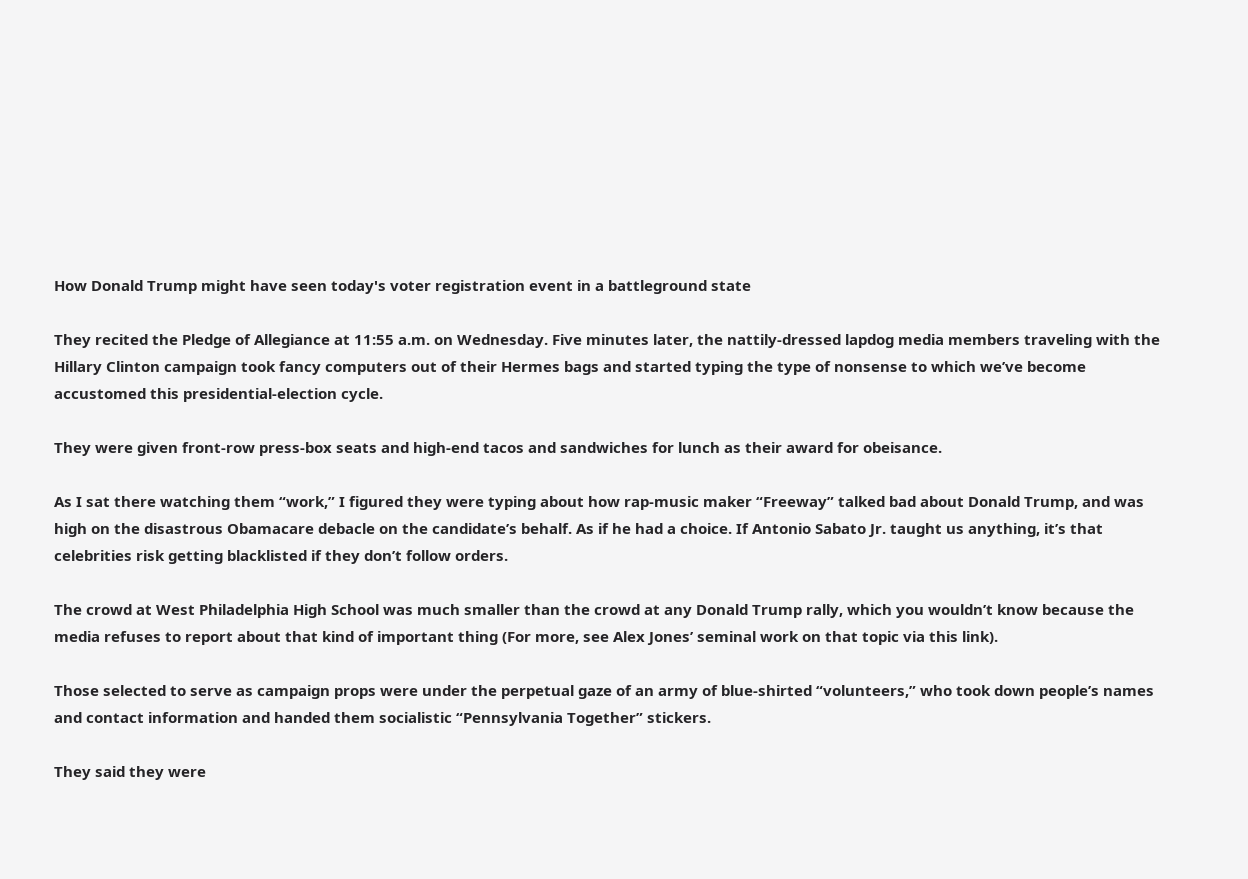How Donald Trump might have seen today's voter registration event in a battleground state

They recited the Pledge of Allegiance at 11:55 a.m. on Wednesday. Five minutes later, the nattily-dressed lapdog media members traveling with the Hillary Clinton campaign took fancy computers out of their Hermes bags and started typing the type of nonsense to which we’ve become accustomed this presidential-election cycle.

They were given front-row press-box seats and high-end tacos and sandwiches for lunch as their award for obeisance.

As I sat there watching them “work,” I figured they were typing about how rap-music maker “Freeway” talked bad about Donald Trump, and was high on the disastrous Obamacare debacle on the candidate’s behalf. As if he had a choice. If Antonio Sabato Jr. taught us anything, it’s that celebrities risk getting blacklisted if they don’t follow orders.

The crowd at West Philadelphia High School was much smaller than the crowd at any Donald Trump rally, which you wouldn’t know because the media refuses to report about that kind of important thing (For more, see Alex Jones’ seminal work on that topic via this link).

Those selected to serve as campaign props were under the perpetual gaze of an army of blue-shirted “volunteers,” who took down people’s names and contact information and handed them socialistic “Pennsylvania Together” stickers.

They said they were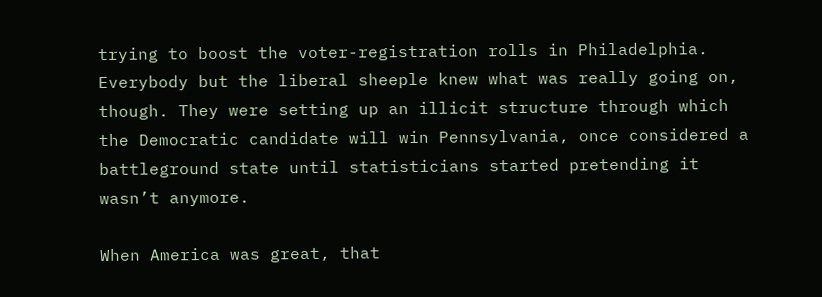trying to boost the voter-registration rolls in Philadelphia. Everybody but the liberal sheeple knew what was really going on, though. They were setting up an illicit structure through which the Democratic candidate will win Pennsylvania, once considered a battleground state until statisticians started pretending it wasn’t anymore.

When America was great, that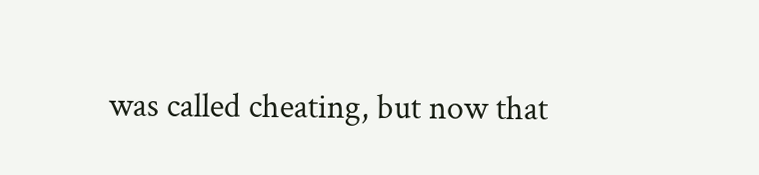was called cheating, but now that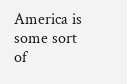America is some sort of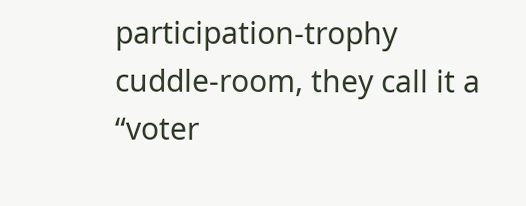participation-trophy cuddle-room, they call it a “voter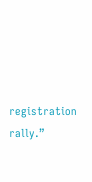registration rally.”